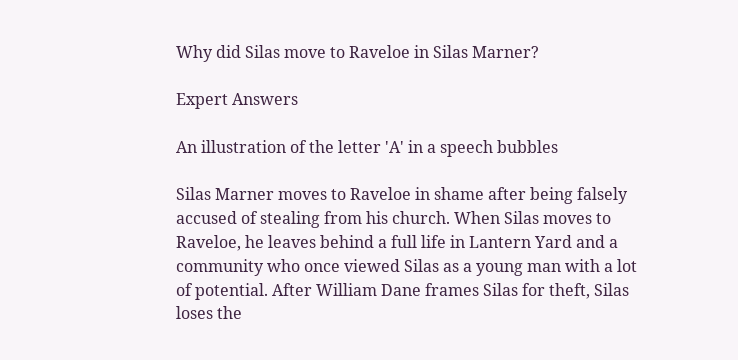Why did Silas move to Raveloe in Silas Marner?

Expert Answers

An illustration of the letter 'A' in a speech bubbles

Silas Marner moves to Raveloe in shame after being falsely accused of stealing from his church. When Silas moves to Raveloe, he leaves behind a full life in Lantern Yard and a community who once viewed Silas as a young man with a lot of potential. After William Dane frames Silas for theft, Silas loses the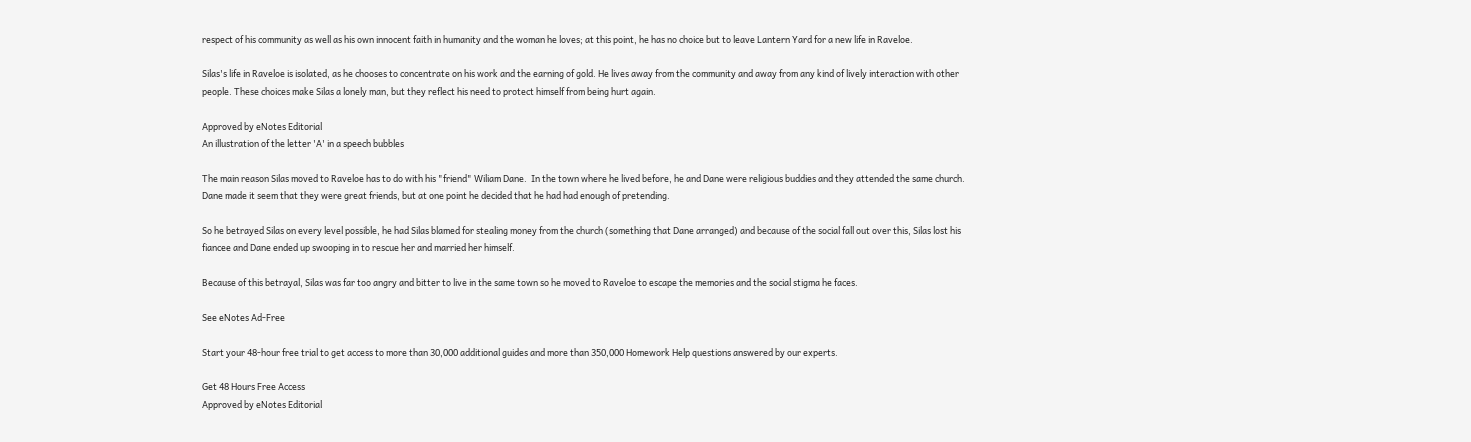respect of his community as well as his own innocent faith in humanity and the woman he loves; at this point, he has no choice but to leave Lantern Yard for a new life in Raveloe.

Silas's life in Raveloe is isolated, as he chooses to concentrate on his work and the earning of gold. He lives away from the community and away from any kind of lively interaction with other people. These choices make Silas a lonely man, but they reflect his need to protect himself from being hurt again.

Approved by eNotes Editorial
An illustration of the letter 'A' in a speech bubbles

The main reason Silas moved to Raveloe has to do with his "friend" Wiliam Dane.  In the town where he lived before, he and Dane were religious buddies and they attended the same church.  Dane made it seem that they were great friends, but at one point he decided that he had had enough of pretending.

So he betrayed Silas on every level possible, he had Silas blamed for stealing money from the church (something that Dane arranged) and because of the social fall out over this, Silas lost his fiancee and Dane ended up swooping in to rescue her and married her himself.

Because of this betrayal, Silas was far too angry and bitter to live in the same town so he moved to Raveloe to escape the memories and the social stigma he faces.

See eNotes Ad-Free

Start your 48-hour free trial to get access to more than 30,000 additional guides and more than 350,000 Homework Help questions answered by our experts.

Get 48 Hours Free Access
Approved by eNotes Editorial